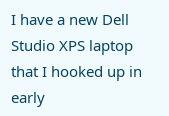I have a new Dell Studio XPS laptop that I hooked up in early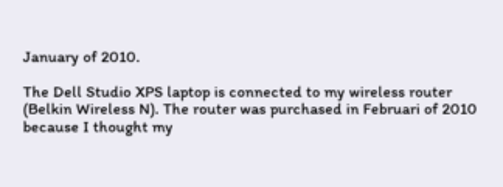January of 2010.

The Dell Studio XPS laptop is connected to my wireless router (Belkin Wireless N). The router was purchased in Februari of 2010 because I thought my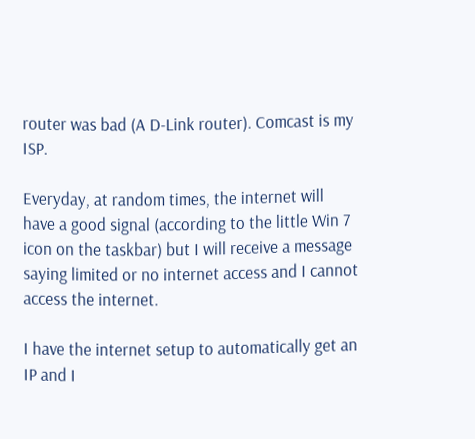router was bad (A D-Link router). Comcast is my ISP.

Everyday, at random times, the internet will have a good signal (according to the little Win 7 icon on the taskbar) but I will receive a message saying limited or no internet access and I cannot access the internet.

I have the internet setup to automatically get an IP and I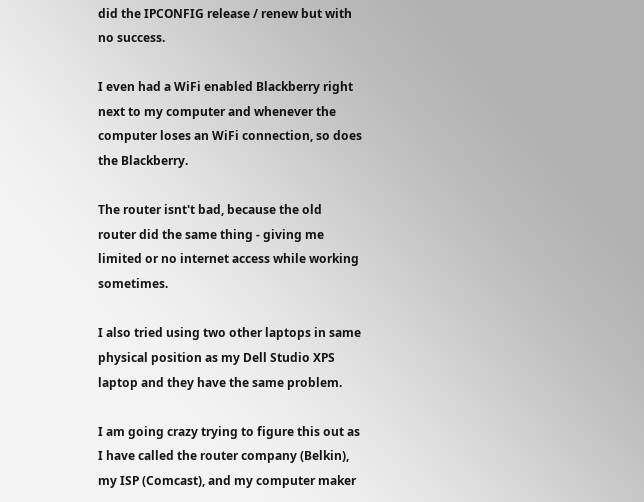did the IPCONFIG release / renew but with no success.

I even had a WiFi enabled Blackberry right next to my computer and whenever the computer loses an WiFi connection, so does the Blackberry.

The router isnt't bad, because the old router did the same thing - giving me limited or no internet access while working sometimes.

I also tried using two other laptops in same physical position as my Dell Studio XPS laptop and they have the same problem.

I am going crazy trying to figure this out as I have called the router company (Belkin), my ISP (Comcast), and my computer maker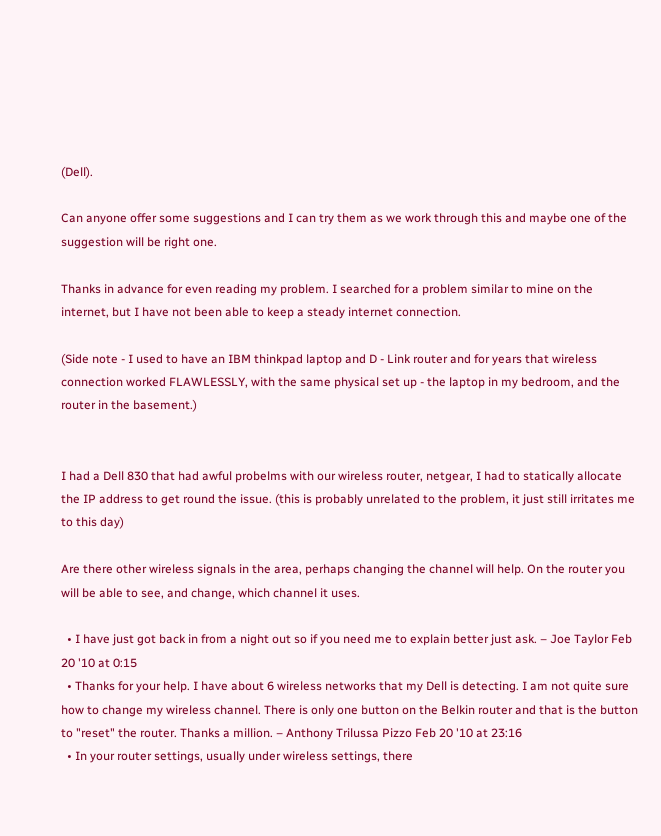(Dell).

Can anyone offer some suggestions and I can try them as we work through this and maybe one of the suggestion will be right one.

Thanks in advance for even reading my problem. I searched for a problem similar to mine on the internet, but I have not been able to keep a steady internet connection.

(Side note - I used to have an IBM thinkpad laptop and D - Link router and for years that wireless connection worked FLAWLESSLY, with the same physical set up - the laptop in my bedroom, and the router in the basement.)


I had a Dell 830 that had awful probelms with our wireless router, netgear, I had to statically allocate the IP address to get round the issue. (this is probably unrelated to the problem, it just still irritates me to this day)

Are there other wireless signals in the area, perhaps changing the channel will help. On the router you will be able to see, and change, which channel it uses.

  • I have just got back in from a night out so if you need me to explain better just ask. – Joe Taylor Feb 20 '10 at 0:15
  • Thanks for your help. I have about 6 wireless networks that my Dell is detecting. I am not quite sure how to change my wireless channel. There is only one button on the Belkin router and that is the button to "reset" the router. Thanks a million. – Anthony Trilussa Pizzo Feb 20 '10 at 23:16
  • In your router settings, usually under wireless settings, there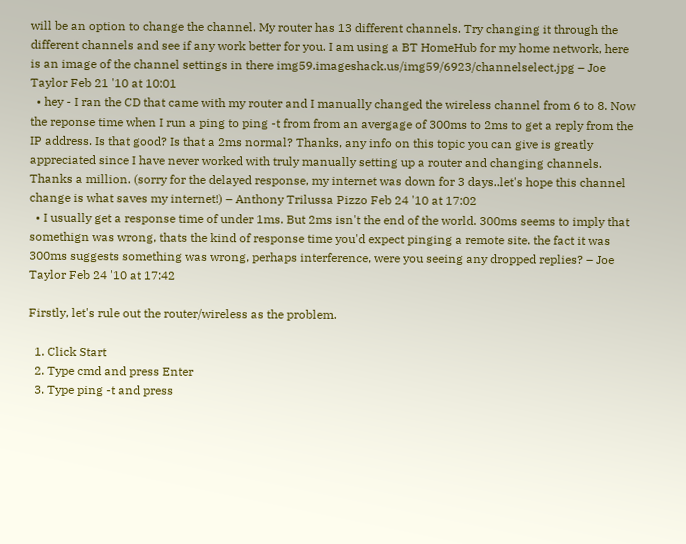will be an option to change the channel. My router has 13 different channels. Try changing it through the different channels and see if any work better for you. I am using a BT HomeHub for my home network, here is an image of the channel settings in there img59.imageshack.us/img59/6923/channelselect.jpg – Joe Taylor Feb 21 '10 at 10:01
  • hey - I ran the CD that came with my router and I manually changed the wireless channel from 6 to 8. Now the reponse time when I run a ping to ping -t from from an avergage of 300ms to 2ms to get a reply from the IP address. Is that good? Is that a 2ms normal? Thanks, any info on this topic you can give is greatly appreciated since I have never worked with truly manually setting up a router and changing channels. Thanks a million. (sorry for the delayed response, my internet was down for 3 days..let's hope this channel change is what saves my internet!) – Anthony Trilussa Pizzo Feb 24 '10 at 17:02
  • I usually get a response time of under 1ms. But 2ms isn't the end of the world. 300ms seems to imply that somethign was wrong, thats the kind of response time you'd expect pinging a remote site. the fact it was 300ms suggests something was wrong, perhaps interference, were you seeing any dropped replies? – Joe Taylor Feb 24 '10 at 17:42

Firstly, let's rule out the router/wireless as the problem.

  1. Click Start
  2. Type cmd and press Enter
  3. Type ping -t and press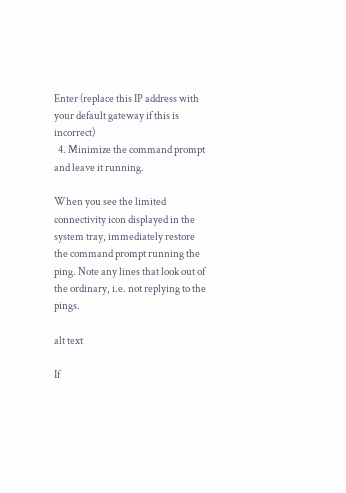Enter (replace this IP address with your default gateway if this is incorrect)
  4. Minimize the command prompt and leave it running.

When you see the limited connectivity icon displayed in the system tray, immediately restore the command prompt running the ping. Note any lines that look out of the ordinary, i.e. not replying to the pings.

alt text

If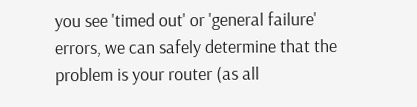you see 'timed out' or 'general failure' errors, we can safely determine that the problem is your router (as all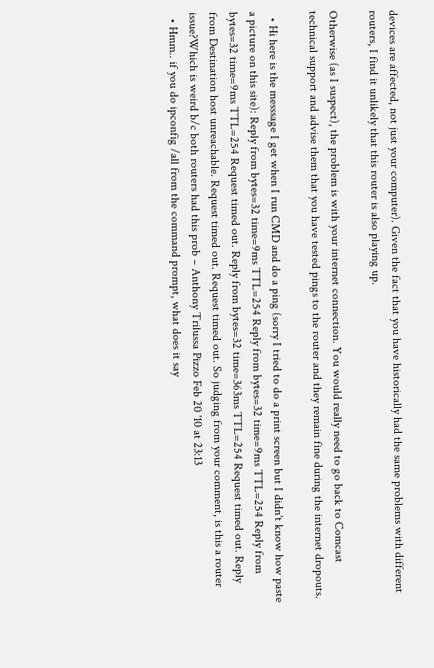devices are affected, not just your computer). Given the fact that you have historically had the same problems with different routers, I find it unlikely that this router is also playing up.

Otherwise (as I suspect), the problem is with your internet connection. You would really need to go back to Comcast technical support and advise them that you have tested pings to the router and they remain fine during the internet dropouts.

  • Hi here is the messsage I get when I run CMD and do a ping (sorry I tried to do a print screen but I didn't know how paste a picture on this site): Reply from bytes=32 time=9ms TTL=254 Reply from bytes=32 time=9ms TTL=254 Reply from bytes=32 time=9ms TTL=254 Request timed out. Reply from bytes=32 time=363ms TTL=254 Request timed out. Reply from Destination host unreachable. Request timed out. Request timed out. So judging from your comment, is this a router issue?Which is weird b/c both routers had this prob – Anthony Trilussa Pizzo Feb 20 '10 at 23:13
  • Hmm.. if you do ipconfig /all from the command prompt, what does it say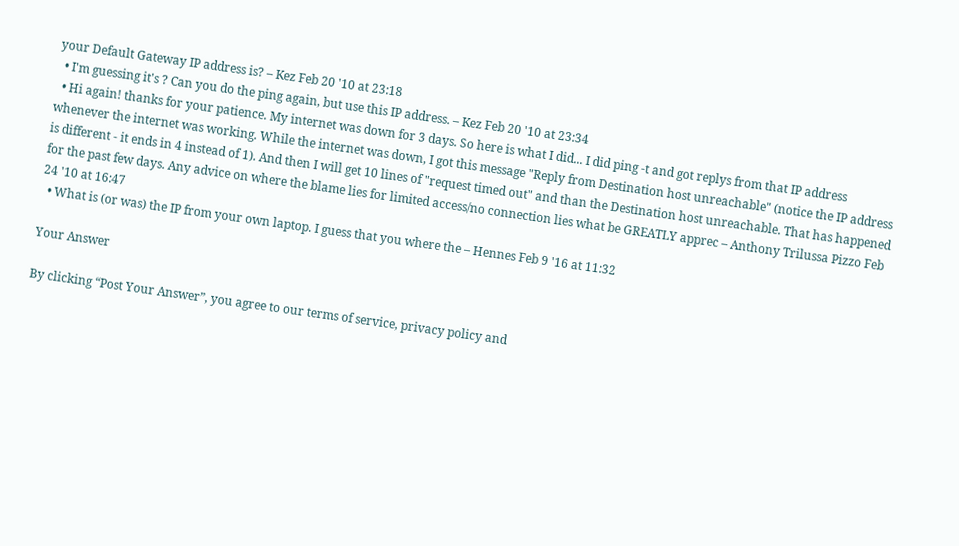your Default Gateway IP address is? – Kez Feb 20 '10 at 23:18
  • I'm guessing it's ? Can you do the ping again, but use this IP address. – Kez Feb 20 '10 at 23:34
  • Hi again! thanks for your patience. My internet was down for 3 days. So here is what I did... I did ping -t and got replys from that IP address whenever the internet was working. While the internet was down, I got this message "Reply from Destination host unreachable" (notice the IP address is different - it ends in 4 instead of 1). And then I will get 10 lines of "request timed out" and than the Destination host unreachable. That has happened for the past few days. Any advice on where the blame lies for limited access/no connection lies what be GREATLY apprec – Anthony Trilussa Pizzo Feb 24 '10 at 16:47
  • What is (or was) the IP from your own laptop. I guess that you where the – Hennes Feb 9 '16 at 11:32

Your Answer

By clicking “Post Your Answer”, you agree to our terms of service, privacy policy and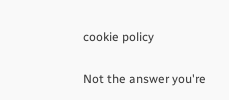cookie policy

Not the answer you're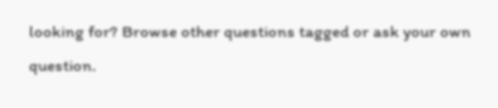looking for? Browse other questions tagged or ask your own question.